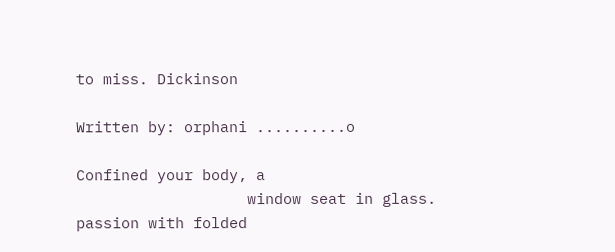to miss. Dickinson

Written by: orphani ..........o

Confined your body, a
                   window seat in glass.
passion with folded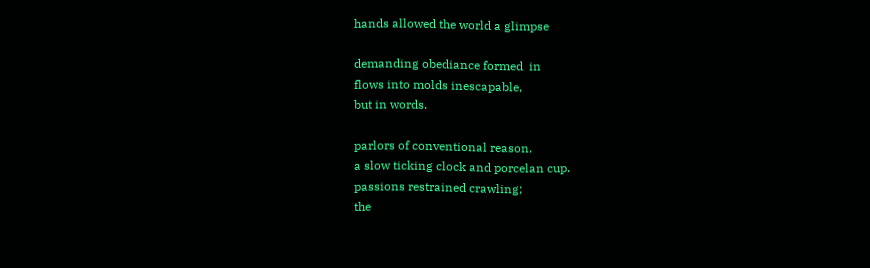hands allowed the world a glimpse

demanding obediance formed  in
flows into molds inescapable,
but in words.

parlors of conventional reason.
a slow ticking clock and porcelan cup.
passions restrained crawling;
the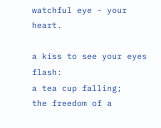watchful eye - your heart.

a kiss to see your eyes flash:
a tea cup falling;
the freedom of a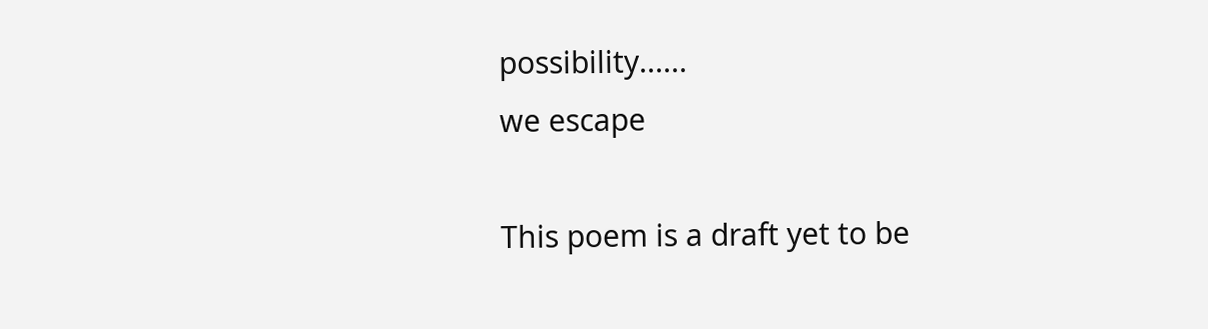possibility......
we escape

This poem is a draft yet to be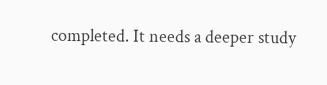completed. It needs a deeper study